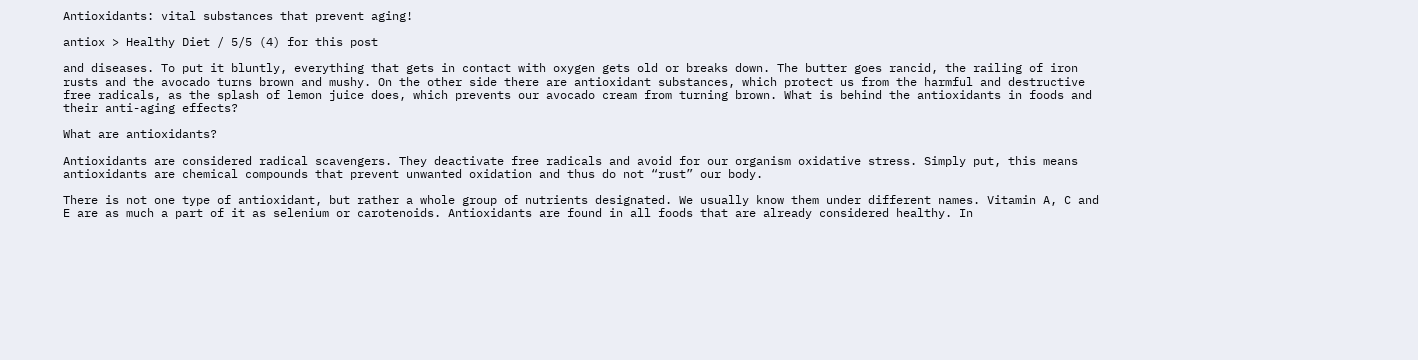Antioxidants: vital substances that prevent aging!

antiox > Healthy Diet / 5/5 (4) for this post

and diseases. To put it bluntly, everything that gets in contact with oxygen gets old or breaks down. The butter goes rancid, the railing of iron rusts and the avocado turns brown and mushy. On the other side there are antioxidant substances, which protect us from the harmful and destructive free radicals, as the splash of lemon juice does, which prevents our avocado cream from turning brown. What is behind the antioxidants in foods and their anti-aging effects?

What are antioxidants?

Antioxidants are considered radical scavengers. They deactivate free radicals and avoid for our organism oxidative stress. Simply put, this means antioxidants are chemical compounds that prevent unwanted oxidation and thus do not “rust” our body.

There is not one type of antioxidant, but rather a whole group of nutrients designated. We usually know them under different names. Vitamin A, C and E are as much a part of it as selenium or carotenoids. Antioxidants are found in all foods that are already considered healthy. In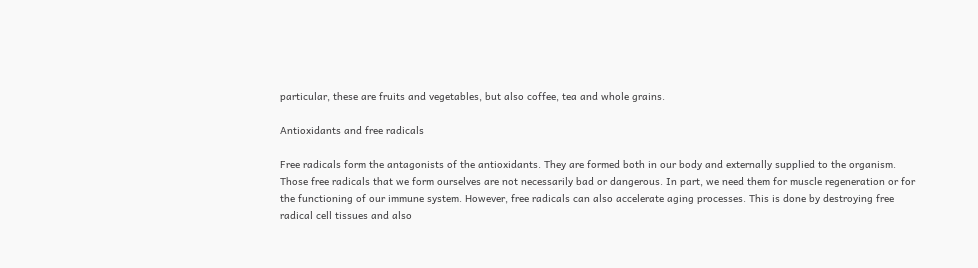particular, these are fruits and vegetables, but also coffee, tea and whole grains.

Antioxidants and free radicals

Free radicals form the antagonists of the antioxidants. They are formed both in our body and externally supplied to the organism. Those free radicals that we form ourselves are not necessarily bad or dangerous. In part, we need them for muscle regeneration or for the functioning of our immune system. However, free radicals can also accelerate aging processes. This is done by destroying free radical cell tissues and also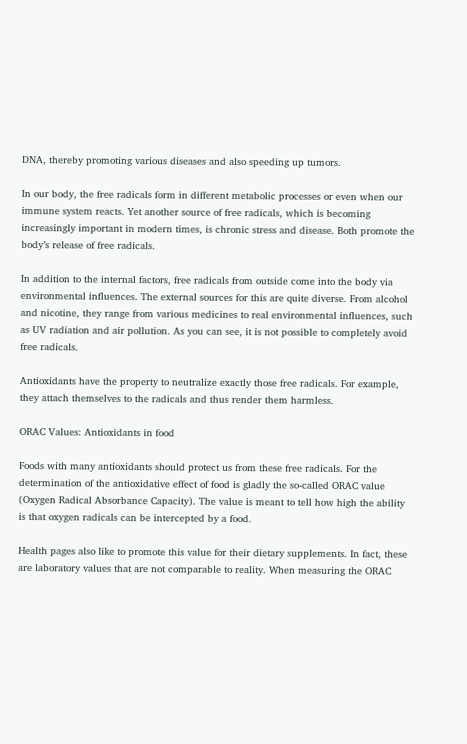DNA, thereby promoting various diseases and also speeding up tumors.

In our body, the free radicals form in different metabolic processes or even when our immune system reacts. Yet another source of free radicals, which is becoming increasingly important in modern times, is chronic stress and disease. Both promote the body’s release of free radicals.

In addition to the internal factors, free radicals from outside come into the body via environmental influences. The external sources for this are quite diverse. From alcohol and nicotine, they range from various medicines to real environmental influences, such as UV radiation and air pollution. As you can see, it is not possible to completely avoid free radicals.

Antioxidants have the property to neutralize exactly those free radicals. For example, they attach themselves to the radicals and thus render them harmless.

ORAC Values: Antioxidants in food

Foods with many antioxidants should protect us from these free radicals. For the determination of the antioxidative effect of food is gladly the so-called ORAC value (Oxygen Radical Absorbance Capacity). The value is meant to tell how high the ability is that oxygen radicals can be intercepted by a food.

Health pages also like to promote this value for their dietary supplements. In fact, these are laboratory values that are not comparable to reality. When measuring the ORAC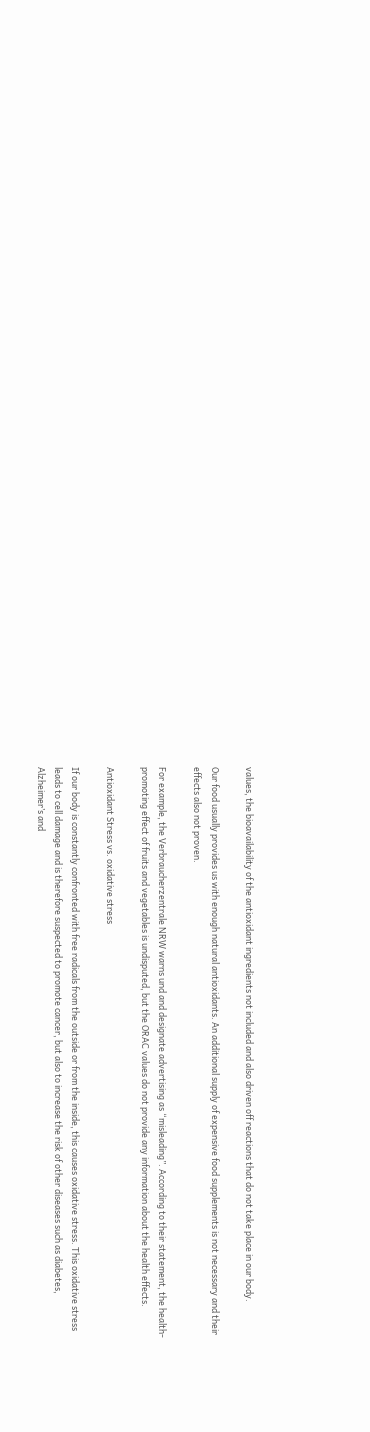values, the bioavailability of the antioxidant ingredients not included and also driven off reactions that do not take place in our body.

Our food usually provides us with enough natural antioxidants. An additional supply of expensive food supplements is not necessary and their effects also not proven.

For example, the Verbraucherzentrale NRW warns und and designate advertising as “misleading”. According to their statement, the health-promoting effect of fruits and vegetables is undisputed, but the ORAC values do not provide any information about the health effects.

Antioxidant Stress vs. oxidative stress

If our body is constantly confronted with free radicals from the outside or from the inside, this causes oxidative stress. This oxidative stress leads to cell damage and is therefore suspected to promote cancer, but also to increase the risk of other diseases such as diabetes, Alzheimer’s and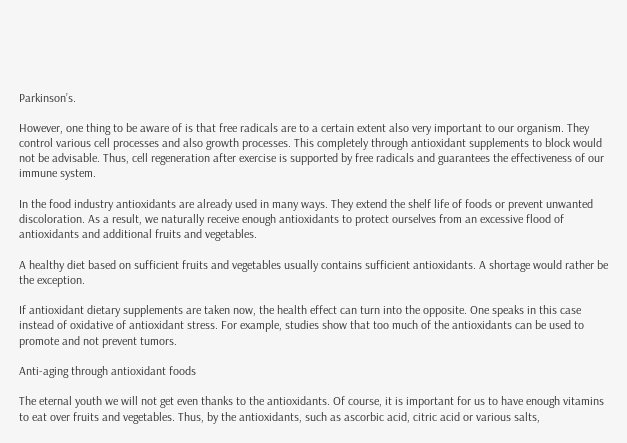Parkinson’s.

However, one thing to be aware of is that free radicals are to a certain extent also very important to our organism. They control various cell processes and also growth processes. This completely through antioxidant supplements to block would not be advisable. Thus, cell regeneration after exercise is supported by free radicals and guarantees the effectiveness of our immune system.

In the food industry antioxidants are already used in many ways. They extend the shelf life of foods or prevent unwanted discoloration. As a result, we naturally receive enough antioxidants to protect ourselves from an excessive flood of antioxidants and additional fruits and vegetables.

A healthy diet based on sufficient fruits and vegetables usually contains sufficient antioxidants. A shortage would rather be the exception.

If antioxidant dietary supplements are taken now, the health effect can turn into the opposite. One speaks in this case instead of oxidative of antioxidant stress. For example, studies show that too much of the antioxidants can be used to promote and not prevent tumors.

Anti-aging through antioxidant foods

The eternal youth we will not get even thanks to the antioxidants. Of course, it is important for us to have enough vitamins to eat over fruits and vegetables. Thus, by the antioxidants, such as ascorbic acid, citric acid or various salts,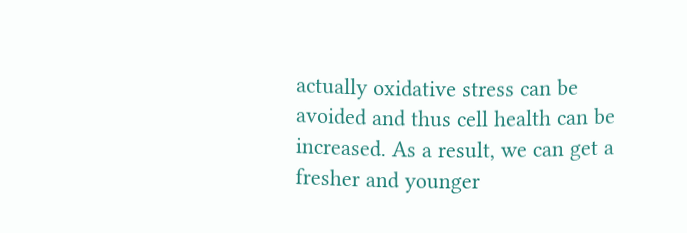actually oxidative stress can be avoided and thus cell health can be increased. As a result, we can get a fresher and younger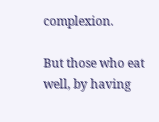complexion.

But those who eat well, by having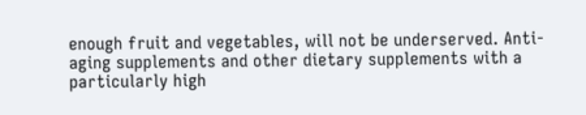enough fruit and vegetables, will not be underserved. Anti-aging supplements and other dietary supplements with a particularly high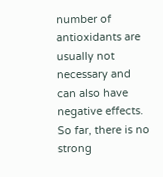number of antioxidants are usually not necessary and can also have negative effects. So far, there is no strong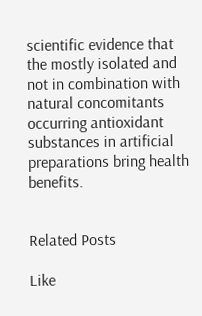scientific evidence that the mostly isolated and not in combination with natural concomitants occurring antioxidant substances in artificial preparations bring health benefits.


Related Posts

Like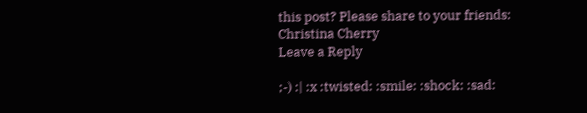this post? Please share to your friends:
Christina Cherry
Leave a Reply

;-) :| :x :twisted: :smile: :shock: :sad: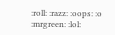:roll: :razz: :oops: :o :mrgreen: :lol: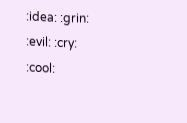:idea: :grin: :evil: :cry: :cool: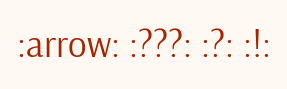:arrow: :???: :?: :!: